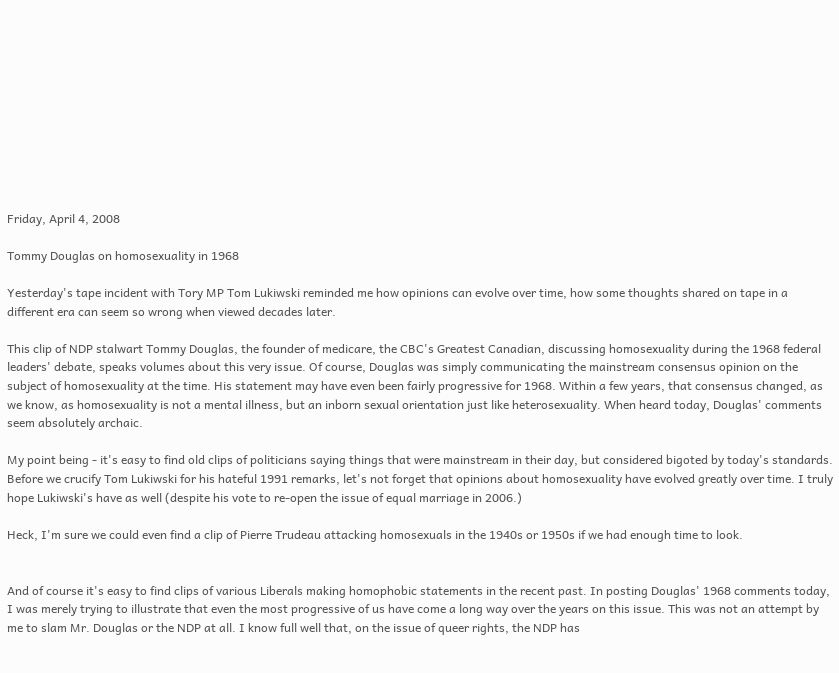Friday, April 4, 2008

Tommy Douglas on homosexuality in 1968

Yesterday's tape incident with Tory MP Tom Lukiwski reminded me how opinions can evolve over time, how some thoughts shared on tape in a different era can seem so wrong when viewed decades later.

This clip of NDP stalwart Tommy Douglas, the founder of medicare, the CBC's Greatest Canadian, discussing homosexuality during the 1968 federal leaders' debate, speaks volumes about this very issue. Of course, Douglas was simply communicating the mainstream consensus opinion on the subject of homosexuality at the time. His statement may have even been fairly progressive for 1968. Within a few years, that consensus changed, as we know, as homosexuality is not a mental illness, but an inborn sexual orientation just like heterosexuality. When heard today, Douglas' comments seem absolutely archaic.

My point being - it's easy to find old clips of politicians saying things that were mainstream in their day, but considered bigoted by today's standards. Before we crucify Tom Lukiwski for his hateful 1991 remarks, let's not forget that opinions about homosexuality have evolved greatly over time. I truly hope Lukiwski's have as well (despite his vote to re-open the issue of equal marriage in 2006.)

Heck, I'm sure we could even find a clip of Pierre Trudeau attacking homosexuals in the 1940s or 1950s if we had enough time to look.


And of course it's easy to find clips of various Liberals making homophobic statements in the recent past. In posting Douglas' 1968 comments today, I was merely trying to illustrate that even the most progressive of us have come a long way over the years on this issue. This was not an attempt by me to slam Mr. Douglas or the NDP at all. I know full well that, on the issue of queer rights, the NDP has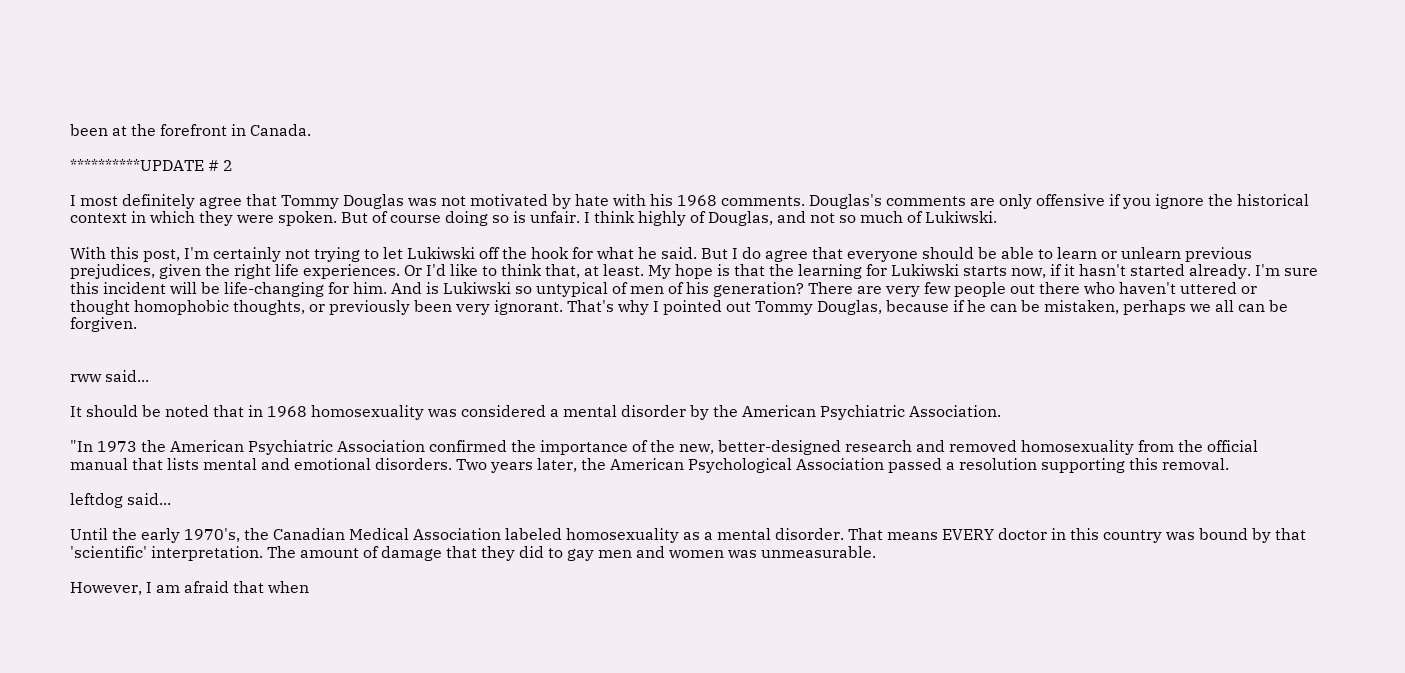been at the forefront in Canada.

**********UPDATE # 2

I most definitely agree that Tommy Douglas was not motivated by hate with his 1968 comments. Douglas's comments are only offensive if you ignore the historical context in which they were spoken. But of course doing so is unfair. I think highly of Douglas, and not so much of Lukiwski.

With this post, I'm certainly not trying to let Lukiwski off the hook for what he said. But I do agree that everyone should be able to learn or unlearn previous prejudices, given the right life experiences. Or I'd like to think that, at least. My hope is that the learning for Lukiwski starts now, if it hasn't started already. I'm sure this incident will be life-changing for him. And is Lukiwski so untypical of men of his generation? There are very few people out there who haven't uttered or thought homophobic thoughts, or previously been very ignorant. That's why I pointed out Tommy Douglas, because if he can be mistaken, perhaps we all can be forgiven.


rww said...

It should be noted that in 1968 homosexuality was considered a mental disorder by the American Psychiatric Association.

"In 1973 the American Psychiatric Association confirmed the importance of the new, better-designed research and removed homosexuality from the official manual that lists mental and emotional disorders. Two years later, the American Psychological Association passed a resolution supporting this removal.

leftdog said...

Until the early 1970's, the Canadian Medical Association labeled homosexuality as a mental disorder. That means EVERY doctor in this country was bound by that 'scientific' interpretation. The amount of damage that they did to gay men and women was unmeasurable.

However, I am afraid that when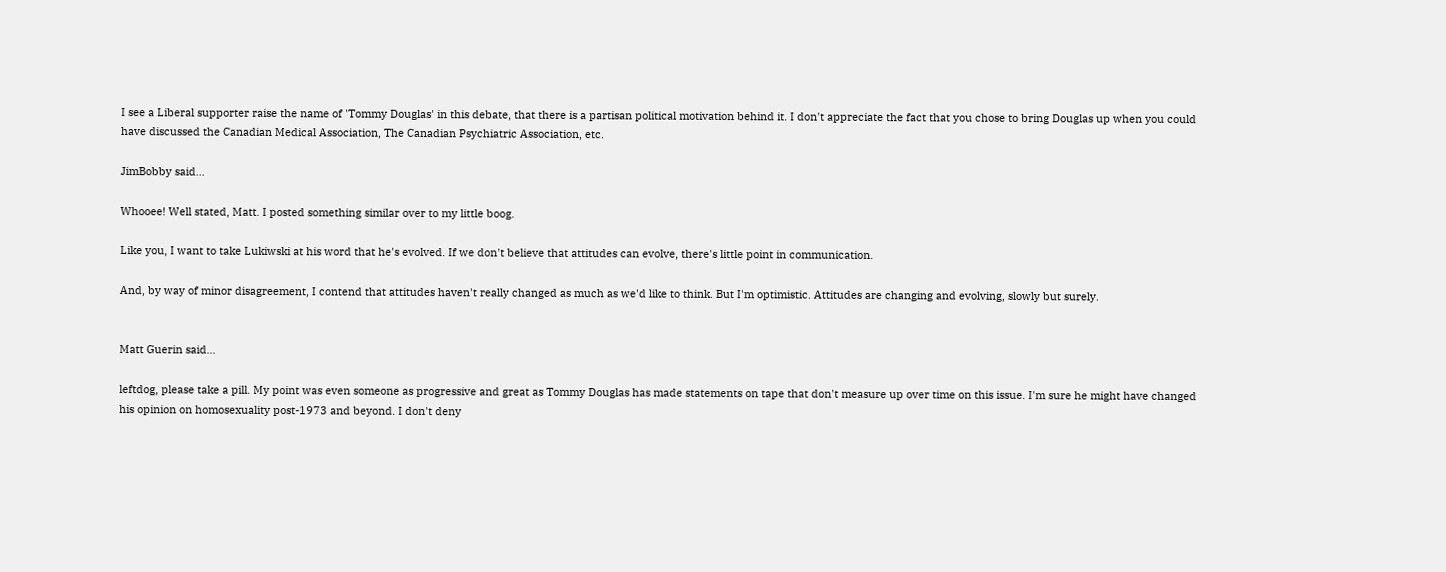I see a Liberal supporter raise the name of 'Tommy Douglas' in this debate, that there is a partisan political motivation behind it. I don't appreciate the fact that you chose to bring Douglas up when you could have discussed the Canadian Medical Association, The Canadian Psychiatric Association, etc.

JimBobby said...

Whooee! Well stated, Matt. I posted something similar over to my little boog.

Like you, I want to take Lukiwski at his word that he's evolved. If we don't believe that attitudes can evolve, there's little point in communication.

And, by way of minor disagreement, I contend that attitudes haven't really changed as much as we'd like to think. But I'm optimistic. Attitudes are changing and evolving, slowly but surely.


Matt Guerin said...

leftdog, please take a pill. My point was even someone as progressive and great as Tommy Douglas has made statements on tape that don't measure up over time on this issue. I'm sure he might have changed his opinion on homosexuality post-1973 and beyond. I don't deny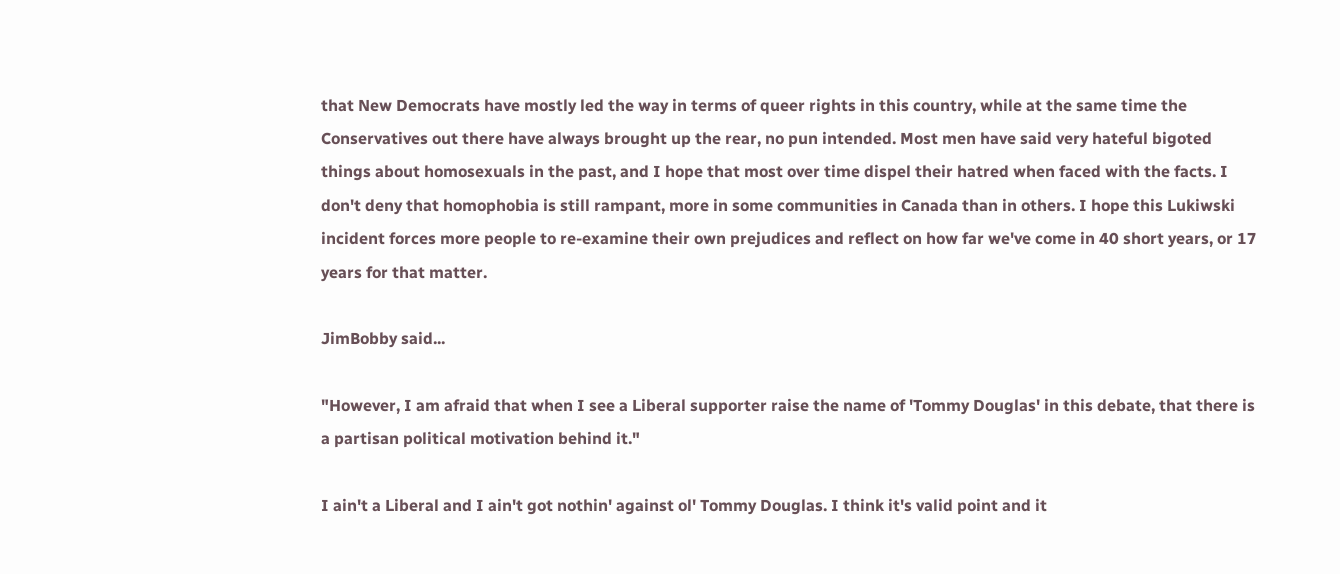that New Democrats have mostly led the way in terms of queer rights in this country, while at the same time the Conservatives out there have always brought up the rear, no pun intended. Most men have said very hateful bigoted things about homosexuals in the past, and I hope that most over time dispel their hatred when faced with the facts. I don't deny that homophobia is still rampant, more in some communities in Canada than in others. I hope this Lukiwski incident forces more people to re-examine their own prejudices and reflect on how far we've come in 40 short years, or 17 years for that matter.

JimBobby said...

"However, I am afraid that when I see a Liberal supporter raise the name of 'Tommy Douglas' in this debate, that there is a partisan political motivation behind it."

I ain't a Liberal and I ain't got nothin' against ol' Tommy Douglas. I think it's valid point and it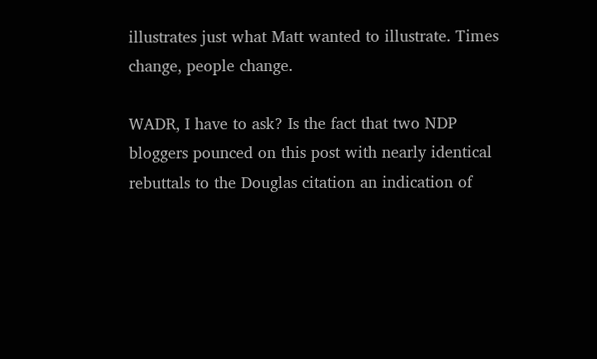illustrates just what Matt wanted to illustrate. Times change, people change.

WADR, I have to ask? Is the fact that two NDP bloggers pounced on this post with nearly identical rebuttals to the Douglas citation an indication of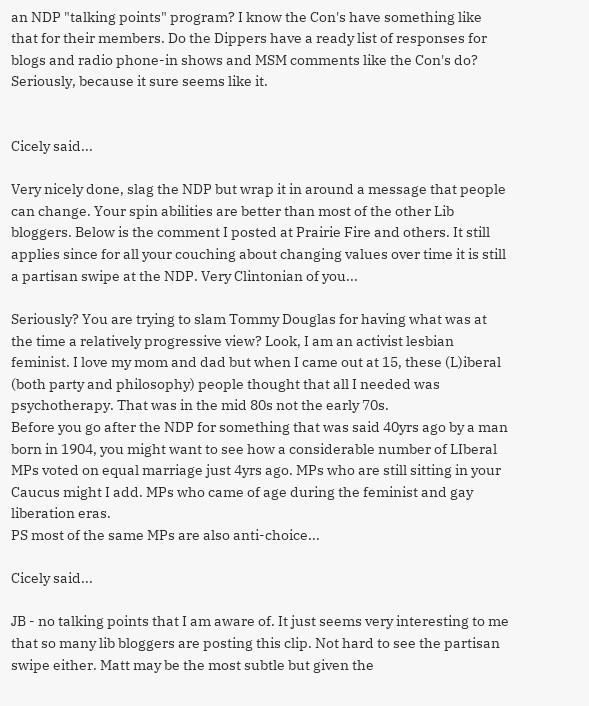an NDP "talking points" program? I know the Con's have something like that for their members. Do the Dippers have a ready list of responses for blogs and radio phone-in shows and MSM comments like the Con's do? Seriously, because it sure seems like it.


Cicely said...

Very nicely done, slag the NDP but wrap it in around a message that people can change. Your spin abilities are better than most of the other Lib bloggers. Below is the comment I posted at Prairie Fire and others. It still applies since for all your couching about changing values over time it is still a partisan swipe at the NDP. Very Clintonian of you...

Seriously? You are trying to slam Tommy Douglas for having what was at the time a relatively progressive view? Look, I am an activist lesbian feminist. I love my mom and dad but when I came out at 15, these (L)iberal (both party and philosophy) people thought that all I needed was psychotherapy. That was in the mid 80s not the early 70s.
Before you go after the NDP for something that was said 40yrs ago by a man born in 1904, you might want to see how a considerable number of LIberal MPs voted on equal marriage just 4yrs ago. MPs who are still sitting in your Caucus might I add. MPs who came of age during the feminist and gay liberation eras.
PS most of the same MPs are also anti-choice...

Cicely said...

JB - no talking points that I am aware of. It just seems very interesting to me that so many lib bloggers are posting this clip. Not hard to see the partisan swipe either. Matt may be the most subtle but given the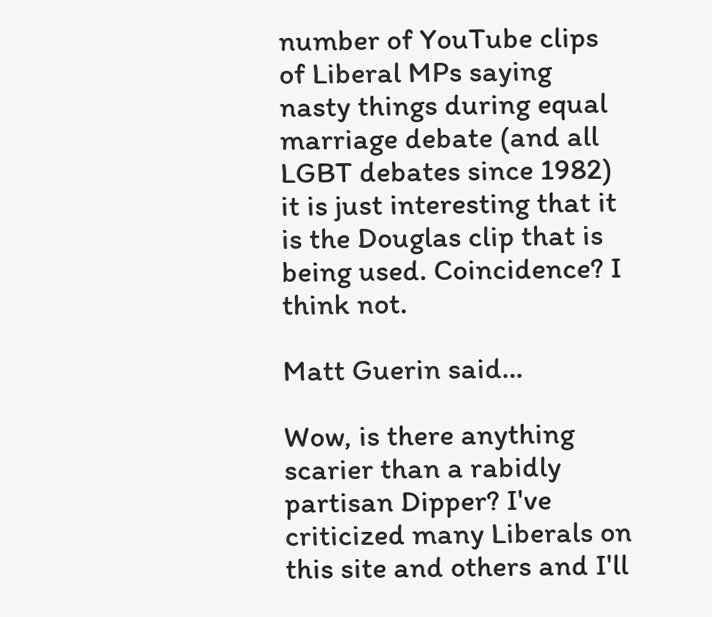number of YouTube clips of Liberal MPs saying nasty things during equal marriage debate (and all LGBT debates since 1982) it is just interesting that it is the Douglas clip that is being used. Coincidence? I think not.

Matt Guerin said...

Wow, is there anything scarier than a rabidly partisan Dipper? I've criticized many Liberals on this site and others and I'll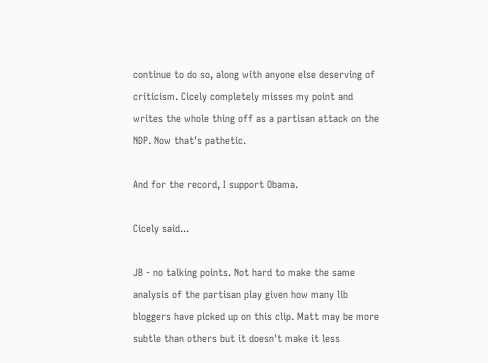continue to do so, along with anyone else deserving of criticism. Cicely completely misses my point and writes the whole thing off as a partisan attack on the NDP. Now that's pathetic.

And for the record, I support Obama.

Cicely said...

JB - no talking points. Not hard to make the same analysis of the partisan play given how many lib bloggers have picked up on this clip. Matt may be more subtle than others but it doesn't make it less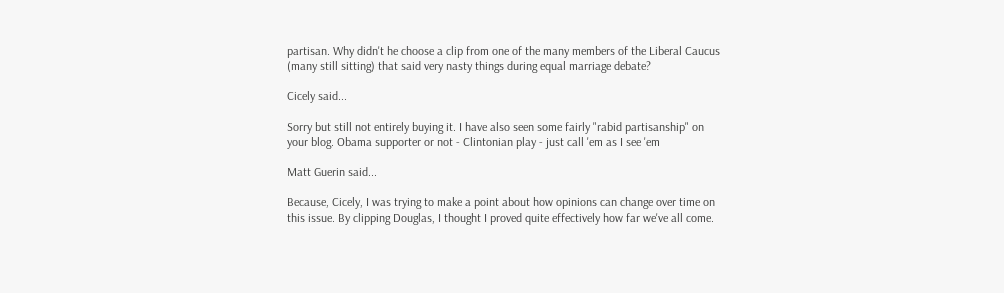partisan. Why didn't he choose a clip from one of the many members of the Liberal Caucus (many still sitting) that said very nasty things during equal marriage debate?

Cicely said...

Sorry but still not entirely buying it. I have also seen some fairly "rabid partisanship" on your blog. Obama supporter or not - Clintonian play - just call 'em as I see 'em

Matt Guerin said...

Because, Cicely, I was trying to make a point about how opinions can change over time on this issue. By clipping Douglas, I thought I proved quite effectively how far we've all come.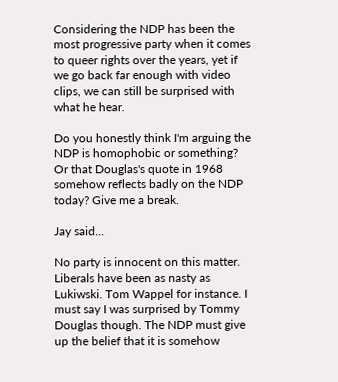Considering the NDP has been the most progressive party when it comes to queer rights over the years, yet if we go back far enough with video clips, we can still be surprised with what he hear.

Do you honestly think I'm arguing the NDP is homophobic or something? Or that Douglas's quote in 1968 somehow reflects badly on the NDP today? Give me a break.

Jay said...

No party is innocent on this matter. Liberals have been as nasty as Lukiwski. Tom Wappel for instance. I must say I was surprised by Tommy Douglas though. The NDP must give up the belief that it is somehow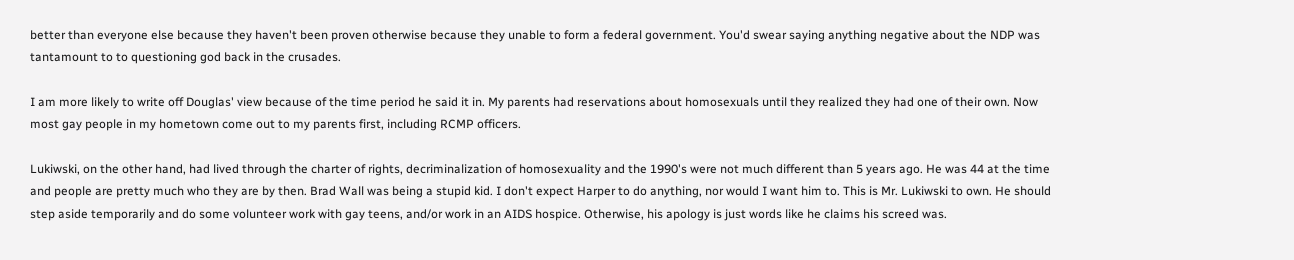better than everyone else because they haven't been proven otherwise because they unable to form a federal government. You'd swear saying anything negative about the NDP was tantamount to to questioning god back in the crusades.

I am more likely to write off Douglas' view because of the time period he said it in. My parents had reservations about homosexuals until they realized they had one of their own. Now most gay people in my hometown come out to my parents first, including RCMP officers.

Lukiwski, on the other hand, had lived through the charter of rights, decriminalization of homosexuality and the 1990's were not much different than 5 years ago. He was 44 at the time and people are pretty much who they are by then. Brad Wall was being a stupid kid. I don't expect Harper to do anything, nor would I want him to. This is Mr. Lukiwski to own. He should step aside temporarily and do some volunteer work with gay teens, and/or work in an AIDS hospice. Otherwise, his apology is just words like he claims his screed was.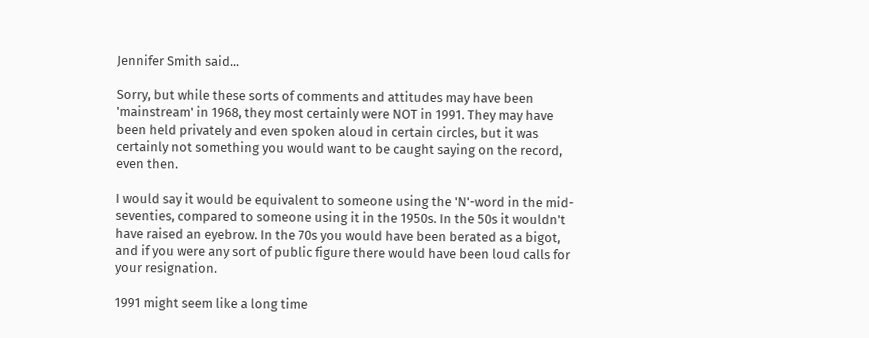Jennifer Smith said...

Sorry, but while these sorts of comments and attitudes may have been 'mainstream' in 1968, they most certainly were NOT in 1991. They may have been held privately and even spoken aloud in certain circles, but it was certainly not something you would want to be caught saying on the record, even then.

I would say it would be equivalent to someone using the 'N'-word in the mid-seventies, compared to someone using it in the 1950s. In the 50s it wouldn't have raised an eyebrow. In the 70s you would have been berated as a bigot, and if you were any sort of public figure there would have been loud calls for your resignation.

1991 might seem like a long time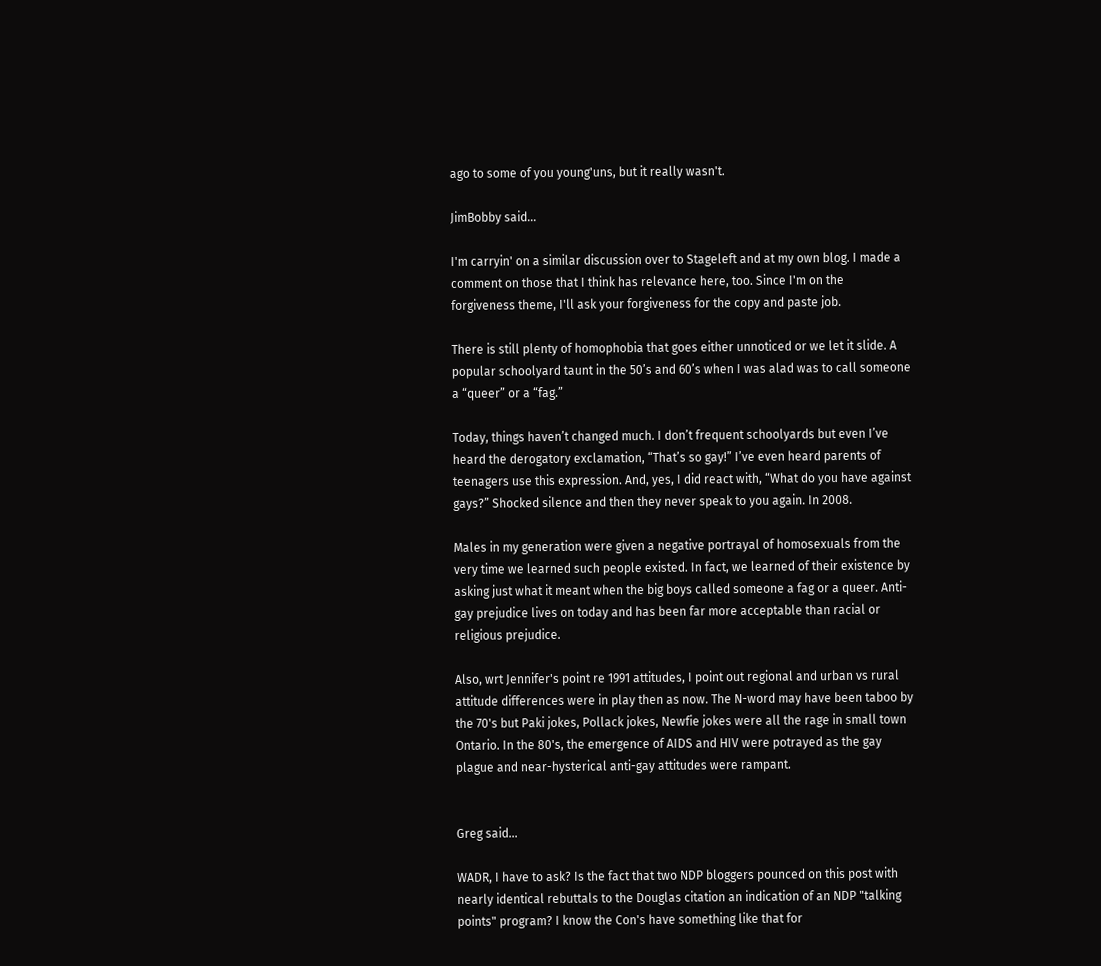ago to some of you young'uns, but it really wasn't.

JimBobby said...

I'm carryin' on a similar discussion over to Stageleft and at my own blog. I made a comment on those that I think has relevance here, too. Since I'm on the forgiveness theme, I'll ask your forgiveness for the copy and paste job.

There is still plenty of homophobia that goes either unnoticed or we let it slide. A popular schoolyard taunt in the 50’s and 60’s when I was alad was to call someone a “queer” or a “fag.”

Today, things haven’t changed much. I don’t frequent schoolyards but even I’ve heard the derogatory exclamation, “That’s so gay!” I’ve even heard parents of teenagers use this expression. And, yes, I did react with, “What do you have against gays?” Shocked silence and then they never speak to you again. In 2008.

Males in my generation were given a negative portrayal of homosexuals from the very time we learned such people existed. In fact, we learned of their existence by asking just what it meant when the big boys called someone a fag or a queer. Anti-gay prejudice lives on today and has been far more acceptable than racial or religious prejudice.

Also, wrt Jennifer's point re 1991 attitudes, I point out regional and urban vs rural attitude differences were in play then as now. The N-word may have been taboo by the 70's but Paki jokes, Pollack jokes, Newfie jokes were all the rage in small town Ontario. In the 80's, the emergence of AIDS and HIV were potrayed as the gay plague and near-hysterical anti-gay attitudes were rampant.


Greg said...

WADR, I have to ask? Is the fact that two NDP bloggers pounced on this post with nearly identical rebuttals to the Douglas citation an indication of an NDP "talking points" program? I know the Con's have something like that for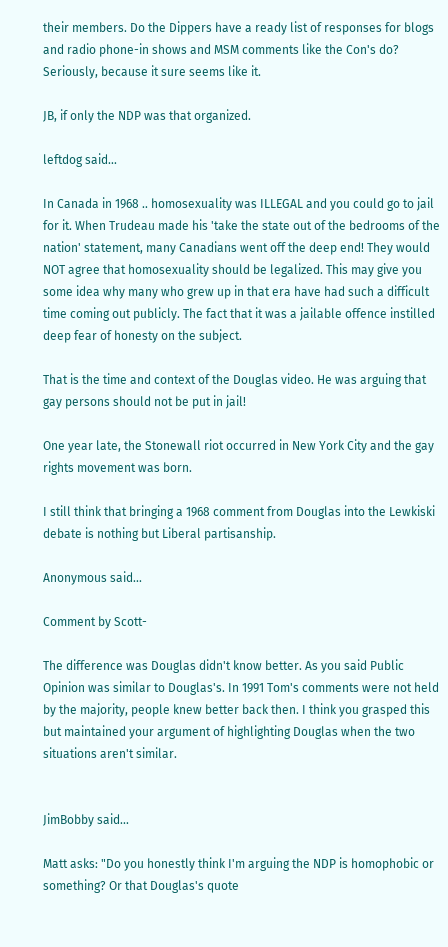their members. Do the Dippers have a ready list of responses for blogs and radio phone-in shows and MSM comments like the Con's do? Seriously, because it sure seems like it.

JB, if only the NDP was that organized.

leftdog said...

In Canada in 1968 .. homosexuality was ILLEGAL and you could go to jail for it. When Trudeau made his 'take the state out of the bedrooms of the nation' statement, many Canadians went off the deep end! They would NOT agree that homosexuality should be legalized. This may give you some idea why many who grew up in that era have had such a difficult time coming out publicly. The fact that it was a jailable offence instilled deep fear of honesty on the subject.

That is the time and context of the Douglas video. He was arguing that gay persons should not be put in jail!

One year late, the Stonewall riot occurred in New York City and the gay rights movement was born.

I still think that bringing a 1968 comment from Douglas into the Lewkiski debate is nothing but Liberal partisanship.

Anonymous said...

Comment by Scott-

The difference was Douglas didn't know better. As you said Public Opinion was similar to Douglas's. In 1991 Tom's comments were not held by the majority, people knew better back then. I think you grasped this but maintained your argument of highlighting Douglas when the two situations aren't similar.


JimBobby said...

Matt asks: "Do you honestly think I'm arguing the NDP is homophobic or something? Or that Douglas's quote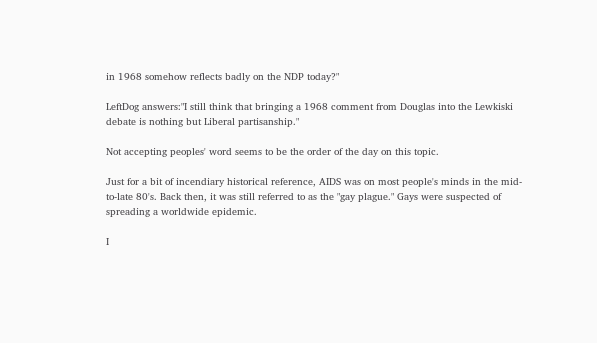in 1968 somehow reflects badly on the NDP today?"

LeftDog answers:"I still think that bringing a 1968 comment from Douglas into the Lewkiski debate is nothing but Liberal partisanship."

Not accepting peoples' word seems to be the order of the day on this topic.

Just for a bit of incendiary historical reference, AIDS was on most people's minds in the mid-to-late 80's. Back then, it was still referred to as the "gay plague." Gays were suspected of spreading a worldwide epidemic.

I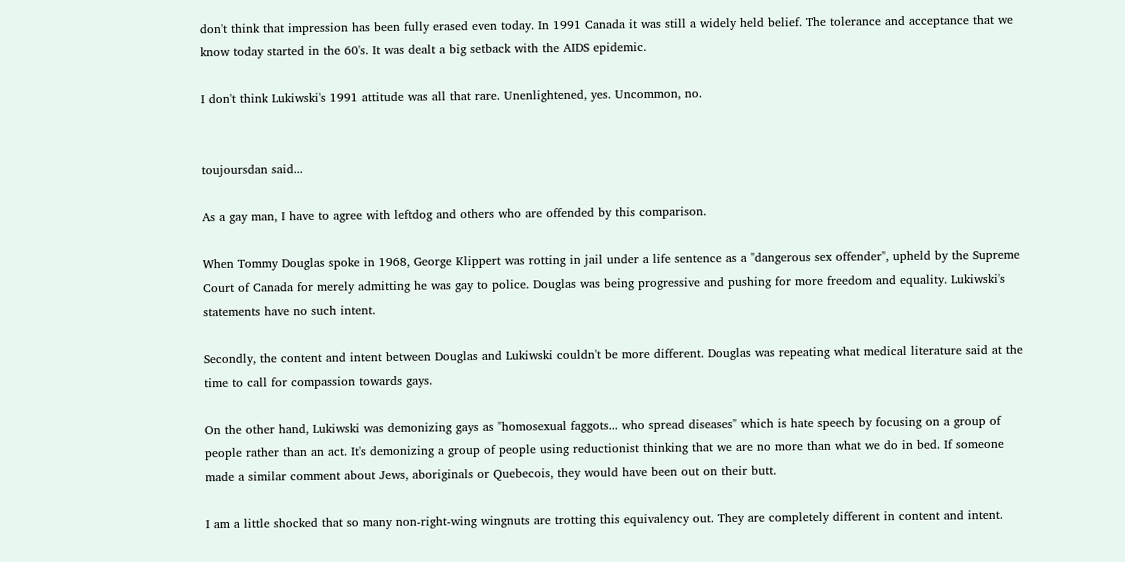don't think that impression has been fully erased even today. In 1991 Canada it was still a widely held belief. The tolerance and acceptance that we know today started in the 60's. It was dealt a big setback with the AIDS epidemic.

I don't think Lukiwski's 1991 attitude was all that rare. Unenlightened, yes. Uncommon, no.


toujoursdan said...

As a gay man, I have to agree with leftdog and others who are offended by this comparison.

When Tommy Douglas spoke in 1968, George Klippert was rotting in jail under a life sentence as a "dangerous sex offender", upheld by the Supreme Court of Canada for merely admitting he was gay to police. Douglas was being progressive and pushing for more freedom and equality. Lukiwski's statements have no such intent.

Secondly, the content and intent between Douglas and Lukiwski couldn't be more different. Douglas was repeating what medical literature said at the time to call for compassion towards gays.

On the other hand, Lukiwski was demonizing gays as "homosexual faggots... who spread diseases" which is hate speech by focusing on a group of people rather than an act. It's demonizing a group of people using reductionist thinking that we are no more than what we do in bed. If someone made a similar comment about Jews, aboriginals or Quebecois, they would have been out on their butt.

I am a little shocked that so many non-right-wing wingnuts are trotting this equivalency out. They are completely different in content and intent.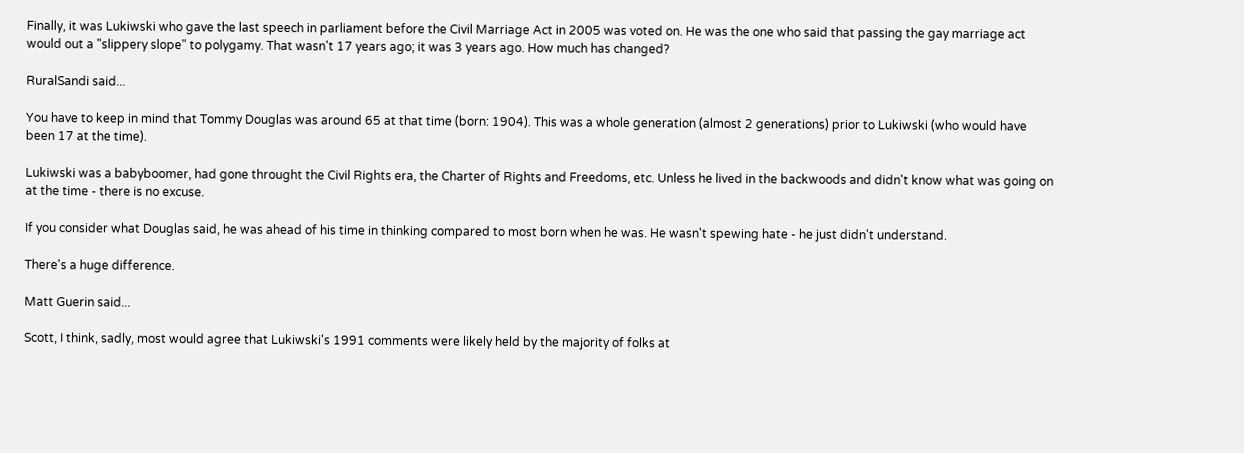Finally, it was Lukiwski who gave the last speech in parliament before the Civil Marriage Act in 2005 was voted on. He was the one who said that passing the gay marriage act would out a "slippery slope" to polygamy. That wasn't 17 years ago; it was 3 years ago. How much has changed?

RuralSandi said...

You have to keep in mind that Tommy Douglas was around 65 at that time (born: 1904). This was a whole generation (almost 2 generations) prior to Lukiwski (who would have been 17 at the time).

Lukiwski was a babyboomer, had gone throught the Civil Rights era, the Charter of Rights and Freedoms, etc. Unless he lived in the backwoods and didn't know what was going on at the time - there is no excuse.

If you consider what Douglas said, he was ahead of his time in thinking compared to most born when he was. He wasn't spewing hate - he just didn't understand.

There's a huge difference.

Matt Guerin said...

Scott, I think, sadly, most would agree that Lukiwski's 1991 comments were likely held by the majority of folks at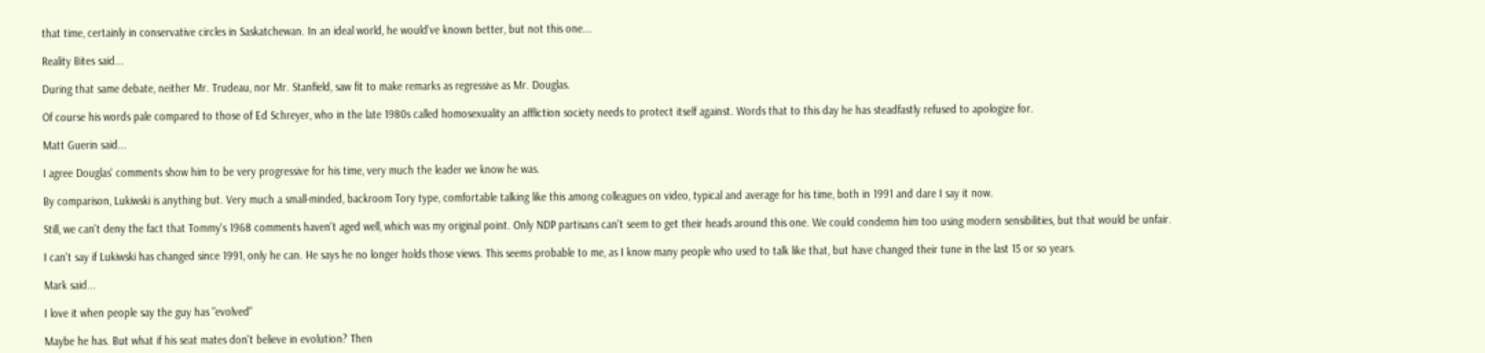that time, certainly in conservative circles in Saskatchewan. In an ideal world, he would've known better, but not this one...

Reality Bites said...

During that same debate, neither Mr. Trudeau, nor Mr. Stanfield, saw fit to make remarks as regressive as Mr. Douglas.

Of course his words pale compared to those of Ed Schreyer, who in the late 1980s called homosexuality an affliction society needs to protect itself against. Words that to this day he has steadfastly refused to apologize for.

Matt Guerin said...

I agree Douglas' comments show him to be very progressive for his time, very much the leader we know he was.

By comparison, Lukiwski is anything but. Very much a small-minded, backroom Tory type, comfortable talking like this among colleagues on video, typical and average for his time, both in 1991 and dare I say it now.

Still, we can't deny the fact that Tommy's 1968 comments haven't aged well, which was my original point. Only NDP partisans can't seem to get their heads around this one. We could condemn him too using modern sensibilities, but that would be unfair.

I can't say if Lukiwski has changed since 1991, only he can. He says he no longer holds those views. This seems probable to me, as I know many people who used to talk like that, but have changed their tune in the last 15 or so years.

Mark said...

I love it when people say the guy has "evolved"

Maybe he has. But what if his seat mates don't believe in evolution? Then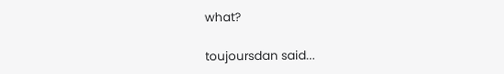what?

toujoursdan said...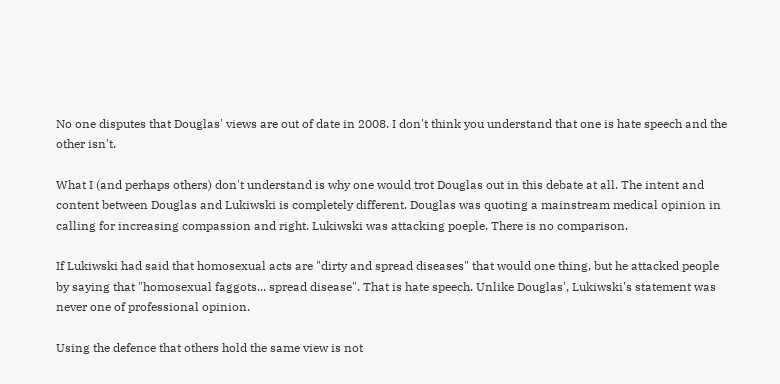No one disputes that Douglas' views are out of date in 2008. I don't think you understand that one is hate speech and the other isn't.

What I (and perhaps others) don't understand is why one would trot Douglas out in this debate at all. The intent and content between Douglas and Lukiwski is completely different. Douglas was quoting a mainstream medical opinion in calling for increasing compassion and right. Lukiwski was attacking poeple. There is no comparison.

If Lukiwski had said that homosexual acts are "dirty and spread diseases" that would one thing, but he attacked people by saying that "homosexual faggots... spread disease". That is hate speech. Unlike Douglas', Lukiwski's statement was never one of professional opinion.

Using the defence that others hold the same view is not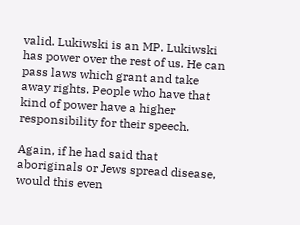valid. Lukiwski is an MP. Lukiwski has power over the rest of us. He can pass laws which grant and take away rights. People who have that kind of power have a higher responsibility for their speech.

Again, if he had said that aboriginals or Jews spread disease, would this even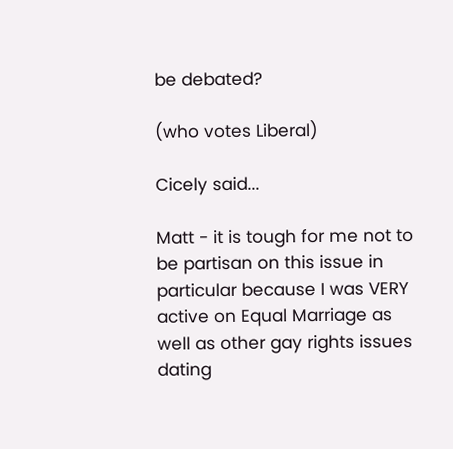be debated?

(who votes Liberal)

Cicely said...

Matt - it is tough for me not to be partisan on this issue in particular because I was VERY active on Equal Marriage as well as other gay rights issues dating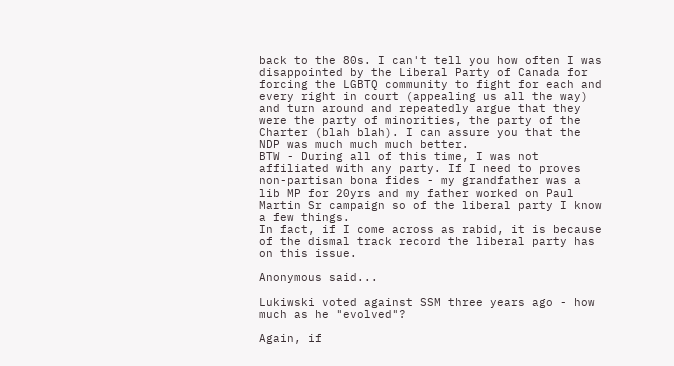back to the 80s. I can't tell you how often I was disappointed by the Liberal Party of Canada for forcing the LGBTQ community to fight for each and every right in court (appealing us all the way) and turn around and repeatedly argue that they were the party of minorities, the party of the Charter (blah blah). I can assure you that the NDP was much much much better.
BTW - During all of this time, I was not affiliated with any party. If I need to proves non-partisan bona fides - my grandfather was a lib MP for 20yrs and my father worked on Paul Martin Sr campaign so of the liberal party I know a few things.
In fact, if I come across as rabid, it is because of the dismal track record the liberal party has on this issue.

Anonymous said...

Lukiwski voted against SSM three years ago - how much as he "evolved"?

Again, if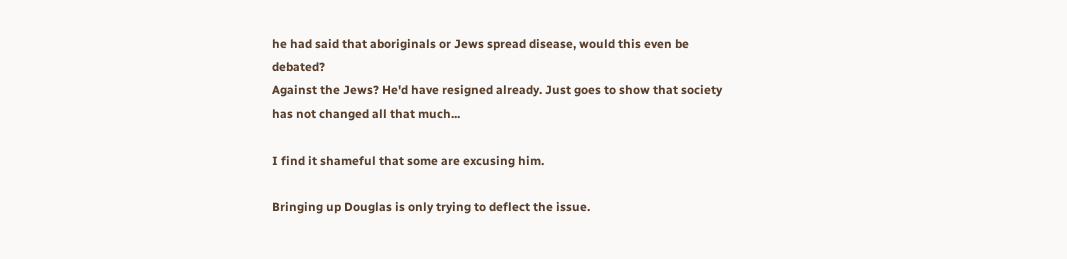he had said that aboriginals or Jews spread disease, would this even be debated?
Against the Jews? He'd have resigned already. Just goes to show that society has not changed all that much...

I find it shameful that some are excusing him.

Bringing up Douglas is only trying to deflect the issue.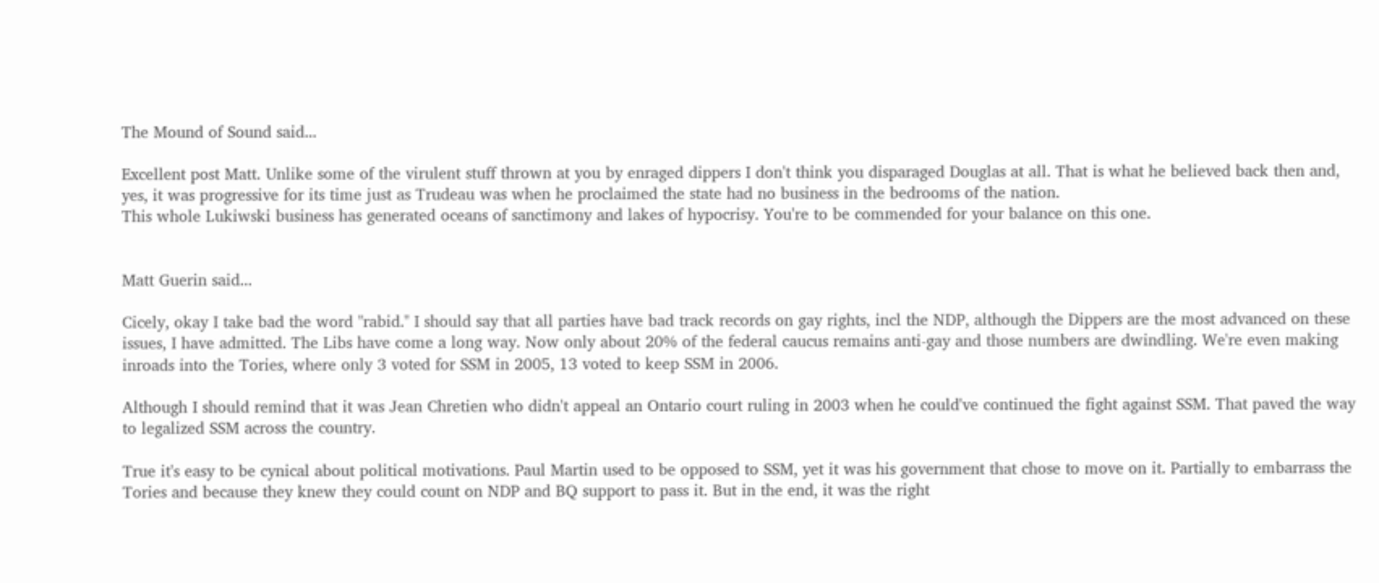The Mound of Sound said...

Excellent post Matt. Unlike some of the virulent stuff thrown at you by enraged dippers I don't think you disparaged Douglas at all. That is what he believed back then and, yes, it was progressive for its time just as Trudeau was when he proclaimed the state had no business in the bedrooms of the nation.
This whole Lukiwski business has generated oceans of sanctimony and lakes of hypocrisy. You're to be commended for your balance on this one.


Matt Guerin said...

Cicely, okay I take bad the word "rabid." I should say that all parties have bad track records on gay rights, incl the NDP, although the Dippers are the most advanced on these issues, I have admitted. The Libs have come a long way. Now only about 20% of the federal caucus remains anti-gay and those numbers are dwindling. We're even making inroads into the Tories, where only 3 voted for SSM in 2005, 13 voted to keep SSM in 2006.

Although I should remind that it was Jean Chretien who didn't appeal an Ontario court ruling in 2003 when he could've continued the fight against SSM. That paved the way to legalized SSM across the country.

True it's easy to be cynical about political motivations. Paul Martin used to be opposed to SSM, yet it was his government that chose to move on it. Partially to embarrass the Tories and because they knew they could count on NDP and BQ support to pass it. But in the end, it was the right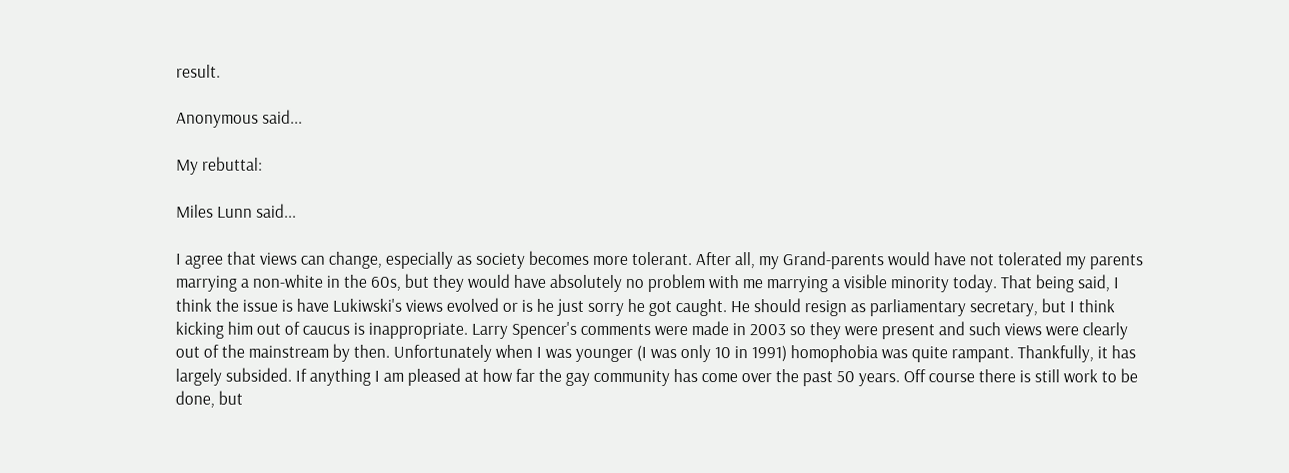result.

Anonymous said...

My rebuttal:

Miles Lunn said...

I agree that views can change, especially as society becomes more tolerant. After all, my Grand-parents would have not tolerated my parents marrying a non-white in the 60s, but they would have absolutely no problem with me marrying a visible minority today. That being said, I think the issue is have Lukiwski's views evolved or is he just sorry he got caught. He should resign as parliamentary secretary, but I think kicking him out of caucus is inappropriate. Larry Spencer's comments were made in 2003 so they were present and such views were clearly out of the mainstream by then. Unfortunately when I was younger (I was only 10 in 1991) homophobia was quite rampant. Thankfully, it has largely subsided. If anything I am pleased at how far the gay community has come over the past 50 years. Off course there is still work to be done, but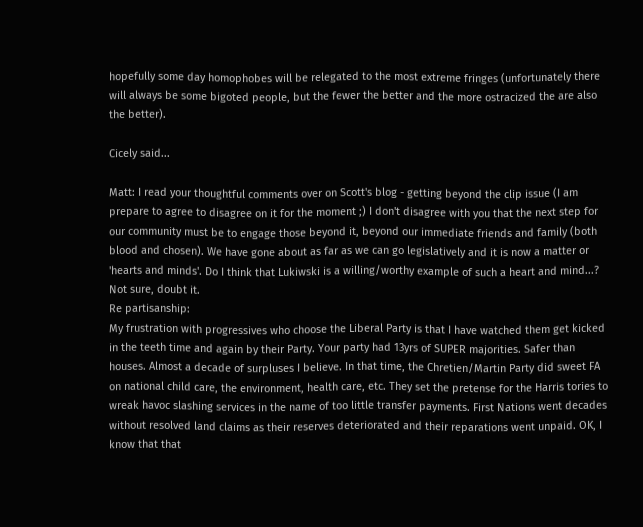hopefully some day homophobes will be relegated to the most extreme fringes (unfortunately there will always be some bigoted people, but the fewer the better and the more ostracized the are also the better).

Cicely said...

Matt: I read your thoughtful comments over on Scott's blog - getting beyond the clip issue (I am prepare to agree to disagree on it for the moment ;) I don't disagree with you that the next step for our community must be to engage those beyond it, beyond our immediate friends and family (both blood and chosen). We have gone about as far as we can go legislatively and it is now a matter or 'hearts and minds'. Do I think that Lukiwski is a willing/worthy example of such a heart and mind...? Not sure, doubt it.
Re partisanship:
My frustration with progressives who choose the Liberal Party is that I have watched them get kicked in the teeth time and again by their Party. Your party had 13yrs of SUPER majorities. Safer than houses. Almost a decade of surpluses I believe. In that time, the Chretien/Martin Party did sweet FA on national child care, the environment, health care, etc. They set the pretense for the Harris tories to wreak havoc slashing services in the name of too little transfer payments. First Nations went decades without resolved land claims as their reserves deteriorated and their reparations went unpaid. OK, I know that that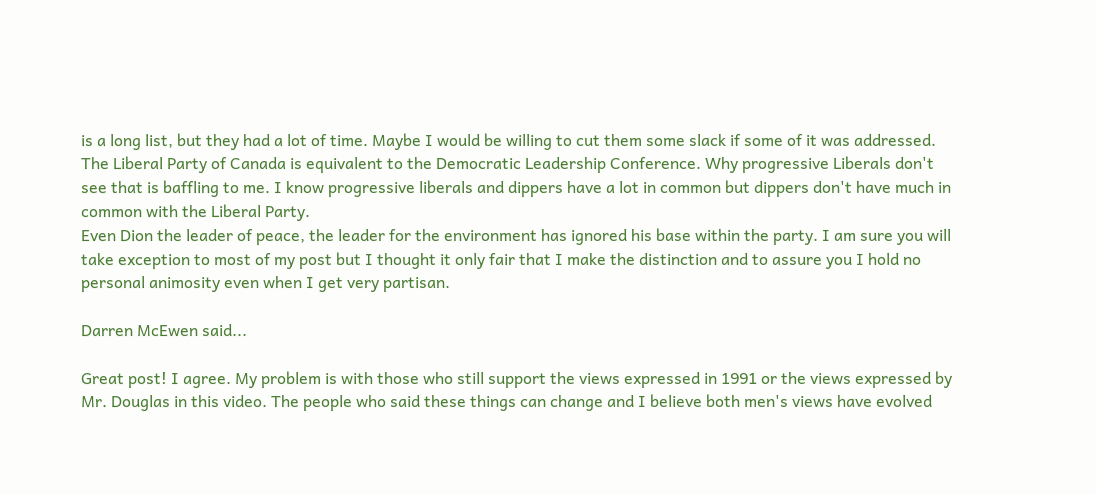is a long list, but they had a lot of time. Maybe I would be willing to cut them some slack if some of it was addressed.
The Liberal Party of Canada is equivalent to the Democratic Leadership Conference. Why progressive Liberals don't see that is baffling to me. I know progressive liberals and dippers have a lot in common but dippers don't have much in common with the Liberal Party.
Even Dion the leader of peace, the leader for the environment has ignored his base within the party. I am sure you will take exception to most of my post but I thought it only fair that I make the distinction and to assure you I hold no personal animosity even when I get very partisan.

Darren McEwen said...

Great post! I agree. My problem is with those who still support the views expressed in 1991 or the views expressed by Mr. Douglas in this video. The people who said these things can change and I believe both men's views have evolved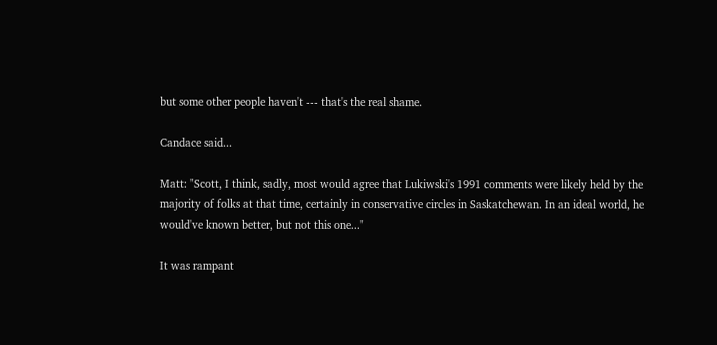but some other people haven't --- that's the real shame.

Candace said...

Matt: "Scott, I think, sadly, most would agree that Lukiwski's 1991 comments were likely held by the majority of folks at that time, certainly in conservative circles in Saskatchewan. In an ideal world, he would've known better, but not this one..."

It was rampant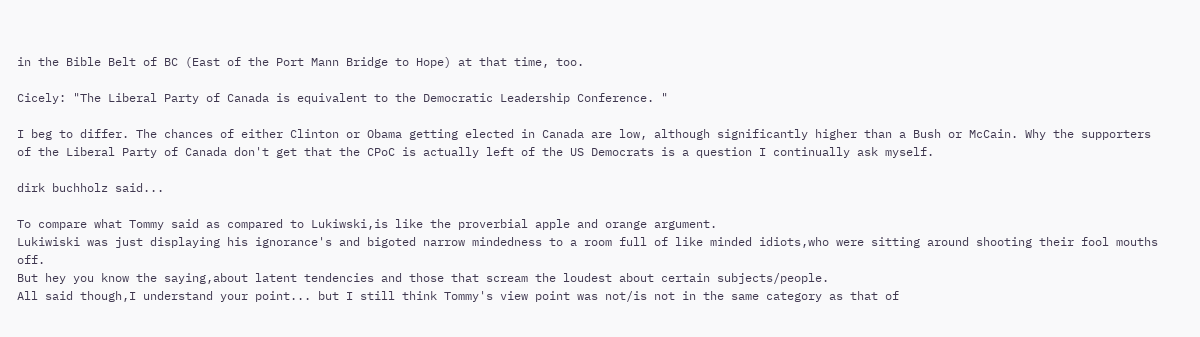in the Bible Belt of BC (East of the Port Mann Bridge to Hope) at that time, too.

Cicely: "The Liberal Party of Canada is equivalent to the Democratic Leadership Conference. "

I beg to differ. The chances of either Clinton or Obama getting elected in Canada are low, although significantly higher than a Bush or McCain. Why the supporters of the Liberal Party of Canada don't get that the CPoC is actually left of the US Democrats is a question I continually ask myself.

dirk buchholz said...

To compare what Tommy said as compared to Lukiwski,is like the proverbial apple and orange argument.
Lukiwiski was just displaying his ignorance's and bigoted narrow mindedness to a room full of like minded idiots,who were sitting around shooting their fool mouths off.
But hey you know the saying,about latent tendencies and those that scream the loudest about certain subjects/people.
All said though,I understand your point... but I still think Tommy's view point was not/is not in the same category as that of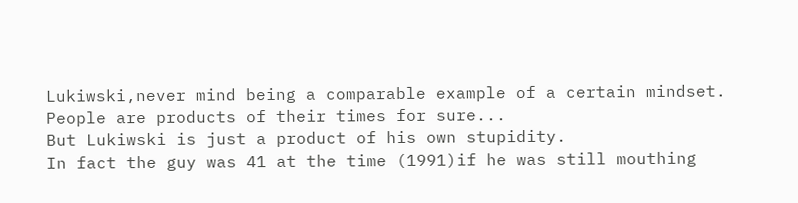Lukiwski,never mind being a comparable example of a certain mindset.
People are products of their times for sure...
But Lukiwski is just a product of his own stupidity.
In fact the guy was 41 at the time (1991)if he was still mouthing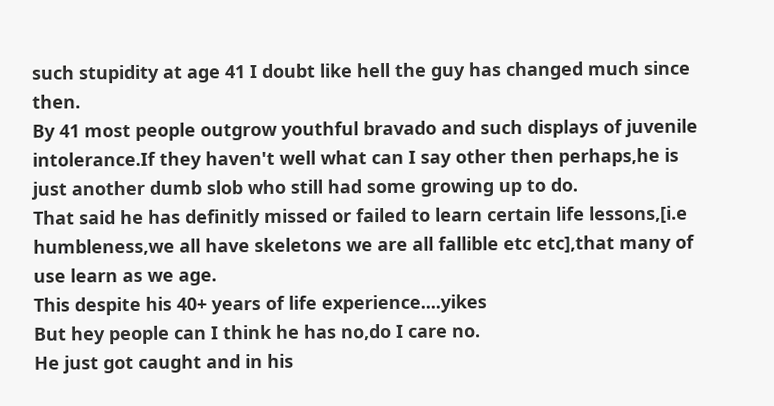such stupidity at age 41 I doubt like hell the guy has changed much since then.
By 41 most people outgrow youthful bravado and such displays of juvenile intolerance.If they haven't well what can I say other then perhaps,he is just another dumb slob who still had some growing up to do.
That said he has definitly missed or failed to learn certain life lessons,[i.e humbleness,we all have skeletons we are all fallible etc etc],that many of use learn as we age.
This despite his 40+ years of life experience....yikes
But hey people can I think he has no,do I care no.
He just got caught and in his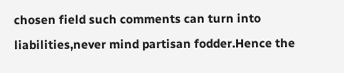chosen field such comments can turn into liabilities,never mind partisan fodder.Hence the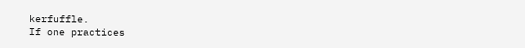kerfuffle.
If one practices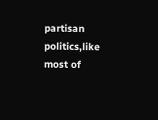partisan politics,like most of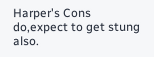Harper's Cons do,expect to get stung also.